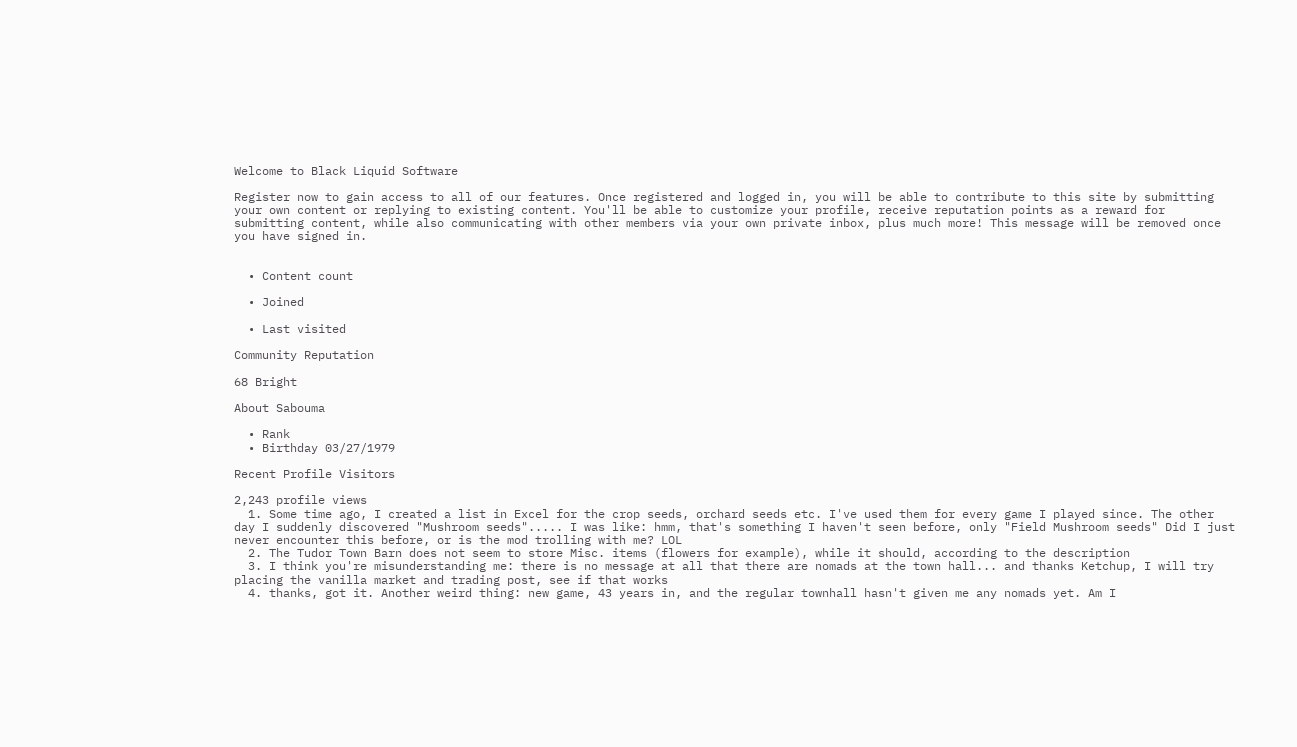Welcome to Black Liquid Software

Register now to gain access to all of our features. Once registered and logged in, you will be able to contribute to this site by submitting your own content or replying to existing content. You'll be able to customize your profile, receive reputation points as a reward for submitting content, while also communicating with other members via your own private inbox, plus much more! This message will be removed once you have signed in.


  • Content count

  • Joined

  • Last visited

Community Reputation

68 Bright

About Sabouma

  • Rank
  • Birthday 03/27/1979

Recent Profile Visitors

2,243 profile views
  1. Some time ago, I created a list in Excel for the crop seeds, orchard seeds etc. I've used them for every game I played since. The other day I suddenly discovered "Mushroom seeds"..... I was like: hmm, that's something I haven't seen before, only "Field Mushroom seeds" Did I just never encounter this before, or is the mod trolling with me? LOL
  2. The Tudor Town Barn does not seem to store Misc. items (flowers for example), while it should, according to the description
  3. I think you're misunderstanding me: there is no message at all that there are nomads at the town hall... and thanks Ketchup, I will try placing the vanilla market and trading post, see if that works
  4. thanks, got it. Another weird thing: new game, 43 years in, and the regular townhall hasn't given me any nomads yet. Am I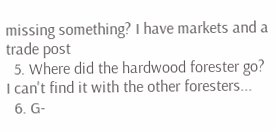missing something? I have markets and a trade post
  5. Where did the hardwood forester go? I can't find it with the other foresters...
  6. G-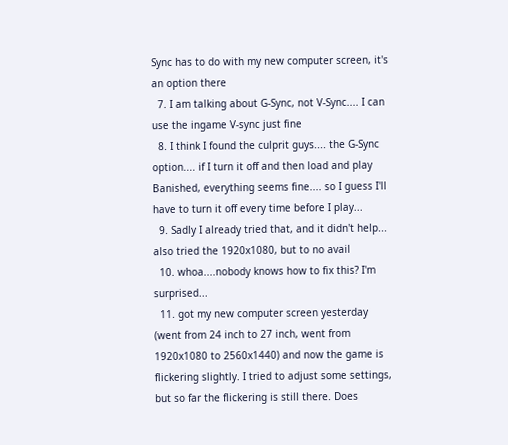Sync has to do with my new computer screen, it's an option there
  7. I am talking about G-Sync, not V-Sync.... I can use the ingame V-sync just fine
  8. I think I found the culprit guys.... the G-Sync option.... if I turn it off and then load and play Banished, everything seems fine.... so I guess I'll have to turn it off every time before I play...
  9. Sadly I already tried that, and it didn't help... also tried the 1920x1080, but to no avail
  10. whoa....nobody knows how to fix this? I'm surprised...
  11. got my new computer screen yesterday (went from 24 inch to 27 inch, went from 1920x1080 to 2560x1440) and now the game is flickering slightly. I tried to adjust some settings, but so far the flickering is still there. Does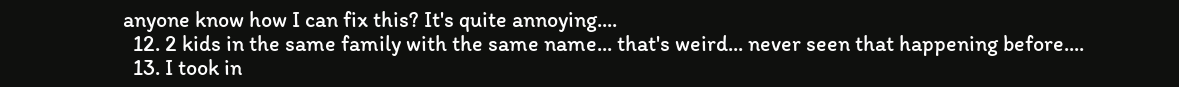anyone know how I can fix this? It's quite annoying....
  12. 2 kids in the same family with the same name... that's weird... never seen that happening before....
  13. I took in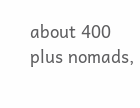about 400 plus nomads,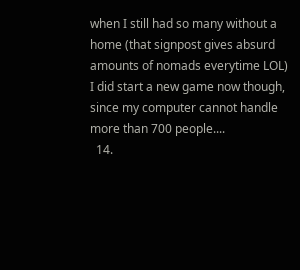when I still had so many without a home (that signpost gives absurd amounts of nomads everytime LOL) I did start a new game now though, since my computer cannot handle more than 700 people....
  14.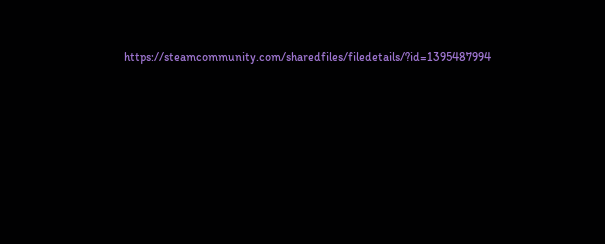https://steamcommunity.com/sharedfiles/filedetails/?id=1395487994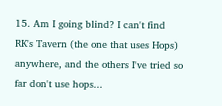15. Am I going blind? I can't find RK's Tavern (the one that uses Hops) anywhere, and the others I've tried so far don't use hops...